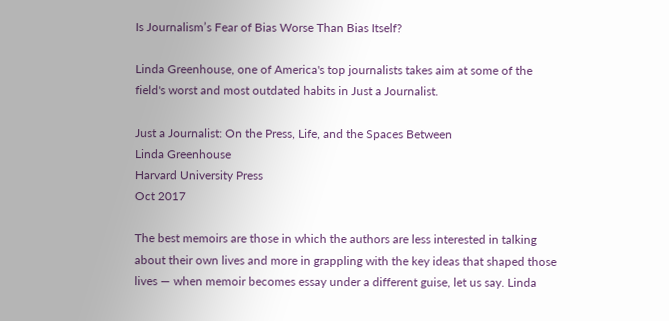Is Journalism’s Fear of Bias Worse Than Bias Itself?

Linda Greenhouse, one of America's top journalists takes aim at some of the field's worst and most outdated habits in Just a Journalist.

Just a Journalist: On the Press, Life, and the Spaces Between
Linda Greenhouse
Harvard University Press
Oct 2017

The best memoirs are those in which the authors are less interested in talking about their own lives and more in grappling with the key ideas that shaped those lives — when memoir becomes essay under a different guise, let us say. Linda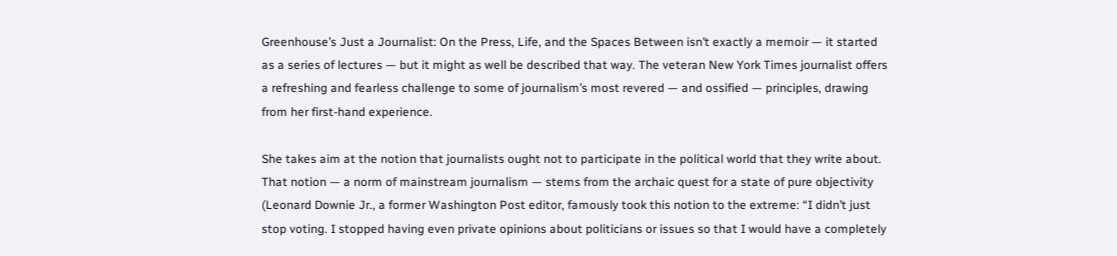Greenhouse’s Just a Journalist: On the Press, Life, and the Spaces Between isn’t exactly a memoir — it started as a series of lectures — but it might as well be described that way. The veteran New York Times journalist offers a refreshing and fearless challenge to some of journalism’s most revered — and ossified — principles, drawing from her first-hand experience.

She takes aim at the notion that journalists ought not to participate in the political world that they write about. That notion — a norm of mainstream journalism — stems from the archaic quest for a state of pure objectivity (Leonard Downie Jr., a former Washington Post editor, famously took this notion to the extreme: “I didn’t just stop voting. I stopped having even private opinions about politicians or issues so that I would have a completely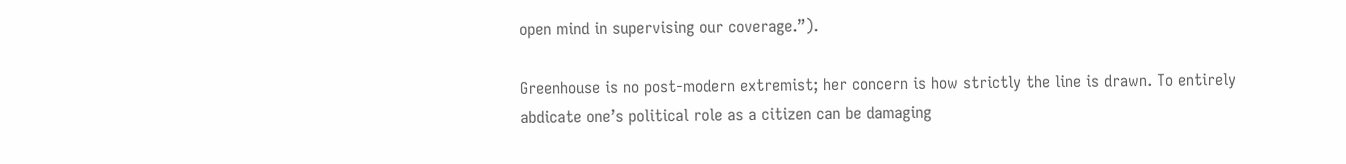open mind in supervising our coverage.”).

Greenhouse is no post-modern extremist; her concern is how strictly the line is drawn. To entirely abdicate one’s political role as a citizen can be damaging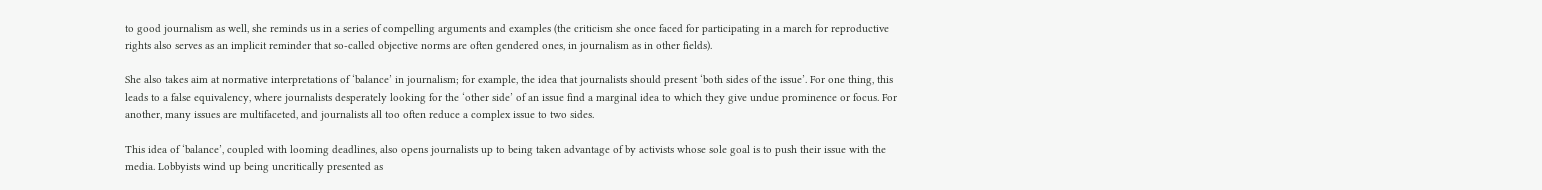to good journalism as well, she reminds us in a series of compelling arguments and examples (the criticism she once faced for participating in a march for reproductive rights also serves as an implicit reminder that so-called objective norms are often gendered ones, in journalism as in other fields).

She also takes aim at normative interpretations of ‘balance’ in journalism; for example, the idea that journalists should present ‘both sides of the issue’. For one thing, this leads to a false equivalency, where journalists desperately looking for the ‘other side’ of an issue find a marginal idea to which they give undue prominence or focus. For another, many issues are multifaceted, and journalists all too often reduce a complex issue to two sides.

This idea of ‘balance’, coupled with looming deadlines, also opens journalists up to being taken advantage of by activists whose sole goal is to push their issue with the media. Lobbyists wind up being uncritically presented as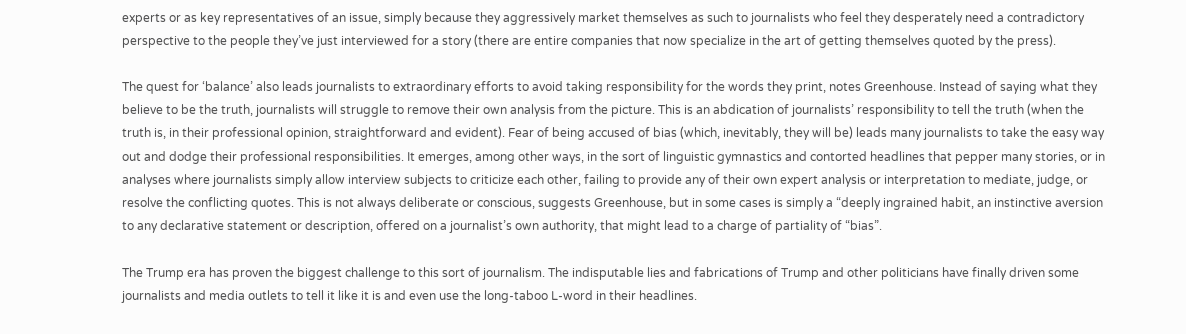experts or as key representatives of an issue, simply because they aggressively market themselves as such to journalists who feel they desperately need a contradictory perspective to the people they’ve just interviewed for a story (there are entire companies that now specialize in the art of getting themselves quoted by the press).

The quest for ‘balance’ also leads journalists to extraordinary efforts to avoid taking responsibility for the words they print, notes Greenhouse. Instead of saying what they believe to be the truth, journalists will struggle to remove their own analysis from the picture. This is an abdication of journalists’ responsibility to tell the truth (when the truth is, in their professional opinion, straightforward and evident). Fear of being accused of bias (which, inevitably, they will be) leads many journalists to take the easy way out and dodge their professional responsibilities. It emerges, among other ways, in the sort of linguistic gymnastics and contorted headlines that pepper many stories, or in analyses where journalists simply allow interview subjects to criticize each other, failing to provide any of their own expert analysis or interpretation to mediate, judge, or resolve the conflicting quotes. This is not always deliberate or conscious, suggests Greenhouse, but in some cases is simply a “deeply ingrained habit, an instinctive aversion to any declarative statement or description, offered on a journalist’s own authority, that might lead to a charge of partiality of “bias”.

The Trump era has proven the biggest challenge to this sort of journalism. The indisputable lies and fabrications of Trump and other politicians have finally driven some journalists and media outlets to tell it like it is and even use the long-taboo L-word in their headlines.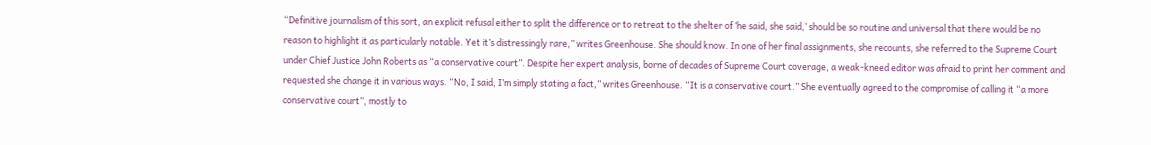“Definitive journalism of this sort, an explicit refusal either to split the difference or to retreat to the shelter of ‘he said, she said,’ should be so routine and universal that there would be no reason to highlight it as particularly notable. Yet it’s distressingly rare,” writes Greenhouse. She should know. In one of her final assignments, she recounts, she referred to the Supreme Court under Chief Justice John Roberts as “a conservative court”. Despite her expert analysis, borne of decades of Supreme Court coverage, a weak-kneed editor was afraid to print her comment and requested she change it in various ways. “No, I said, I’m simply stating a fact,” writes Greenhouse. “It is a conservative court.” She eventually agreed to the compromise of calling it “a more conservative court”, mostly to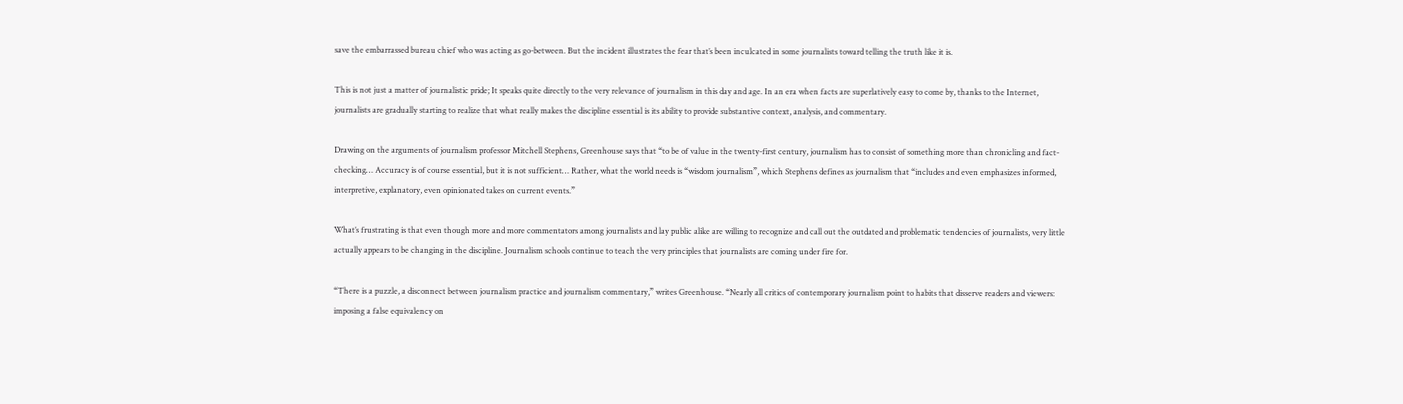save the embarrassed bureau chief who was acting as go-between. But the incident illustrates the fear that’s been inculcated in some journalists toward telling the truth like it is.

This is not just a matter of journalistic pride; It speaks quite directly to the very relevance of journalism in this day and age. In an era when facts are superlatively easy to come by, thanks to the Internet, journalists are gradually starting to realize that what really makes the discipline essential is its ability to provide substantive context, analysis, and commentary.

Drawing on the arguments of journalism professor Mitchell Stephens, Greenhouse says that “to be of value in the twenty-first century, journalism has to consist of something more than chronicling and fact-checking… Accuracy is of course essential, but it is not sufficient… Rather, what the world needs is “wisdom journalism”, which Stephens defines as journalism that “includes and even emphasizes informed, interpretive, explanatory, even opinionated takes on current events.”

What’s frustrating is that even though more and more commentators among journalists and lay public alike are willing to recognize and call out the outdated and problematic tendencies of journalists, very little actually appears to be changing in the discipline. Journalism schools continue to teach the very principles that journalists are coming under fire for.

“There is a puzzle, a disconnect between journalism practice and journalism commentary,” writes Greenhouse. “Nearly all critics of contemporary journalism point to habits that disserve readers and viewers: imposing a false equivalency on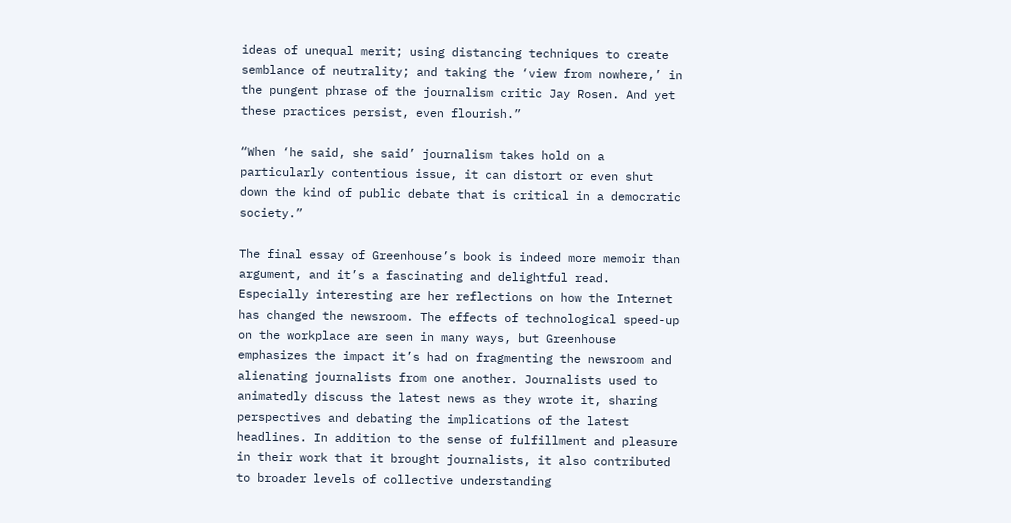ideas of unequal merit; using distancing techniques to create semblance of neutrality; and taking the ‘view from nowhere,’ in the pungent phrase of the journalism critic Jay Rosen. And yet these practices persist, even flourish.”

“When ‘he said, she said’ journalism takes hold on a particularly contentious issue, it can distort or even shut down the kind of public debate that is critical in a democratic society.”

The final essay of Greenhouse’s book is indeed more memoir than argument, and it’s a fascinating and delightful read. Especially interesting are her reflections on how the Internet has changed the newsroom. The effects of technological speed-up on the workplace are seen in many ways, but Greenhouse emphasizes the impact it’s had on fragmenting the newsroom and alienating journalists from one another. Journalists used to animatedly discuss the latest news as they wrote it, sharing perspectives and debating the implications of the latest headlines. In addition to the sense of fulfillment and pleasure in their work that it brought journalists, it also contributed to broader levels of collective understanding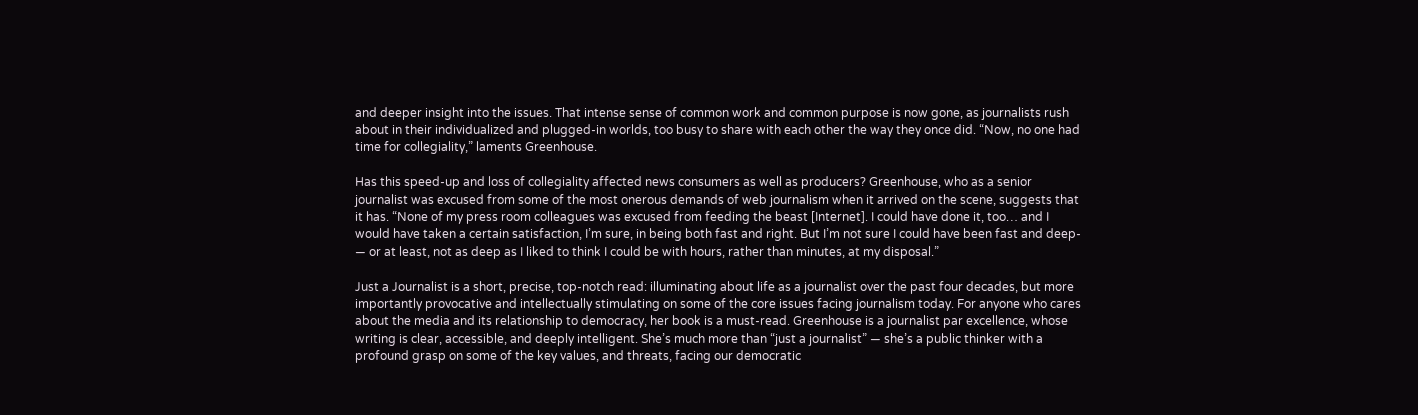and deeper insight into the issues. That intense sense of common work and common purpose is now gone, as journalists rush about in their individualized and plugged-in worlds, too busy to share with each other the way they once did. “Now, no one had time for collegiality,” laments Greenhouse.

Has this speed-up and loss of collegiality affected news consumers as well as producers? Greenhouse, who as a senior journalist was excused from some of the most onerous demands of web journalism when it arrived on the scene, suggests that it has. “None of my press room colleagues was excused from feeding the beast [Internet]. I could have done it, too… and I would have taken a certain satisfaction, I’m sure, in being both fast and right. But I’m not sure I could have been fast and deep- — or at least, not as deep as I liked to think I could be with hours, rather than minutes, at my disposal.”

Just a Journalist is a short, precise, top-notch read: illuminating about life as a journalist over the past four decades, but more importantly provocative and intellectually stimulating on some of the core issues facing journalism today. For anyone who cares about the media and its relationship to democracy, her book is a must-read. Greenhouse is a journalist par excellence, whose writing is clear, accessible, and deeply intelligent. She’s much more than “just a journalist” — she’s a public thinker with a profound grasp on some of the key values, and threats, facing our democratic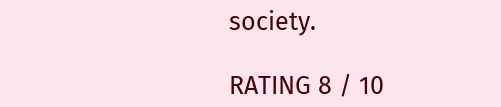society.

RATING 8 / 10